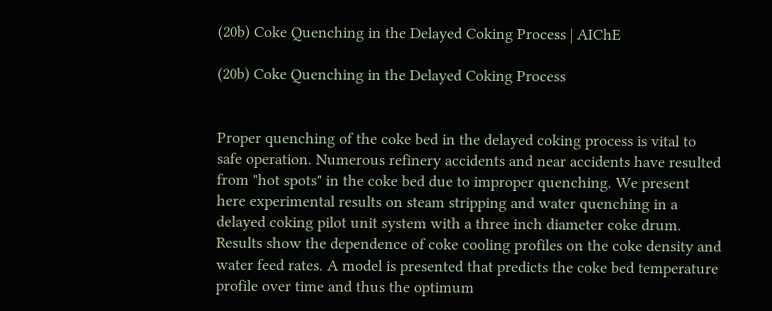(20b) Coke Quenching in the Delayed Coking Process | AIChE

(20b) Coke Quenching in the Delayed Coking Process


Proper quenching of the coke bed in the delayed coking process is vital to safe operation. Numerous refinery accidents and near accidents have resulted from "hot spots" in the coke bed due to improper quenching. We present here experimental results on steam stripping and water quenching in a delayed coking pilot unit system with a three inch diameter coke drum. Results show the dependence of coke cooling profiles on the coke density and water feed rates. A model is presented that predicts the coke bed temperature profile over time and thus the optimum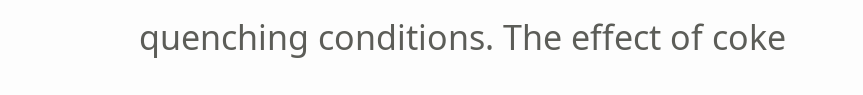quenching conditions. The effect of coke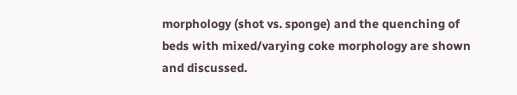morphology (shot vs. sponge) and the quenching of beds with mixed/varying coke morphology are shown and discussed.